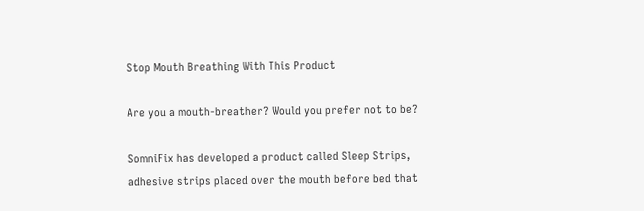Stop Mouth Breathing With This Product

Are you a mouth-breather? Would you prefer not to be?

SomniFix has developed a product called Sleep Strips, adhesive strips placed over the mouth before bed that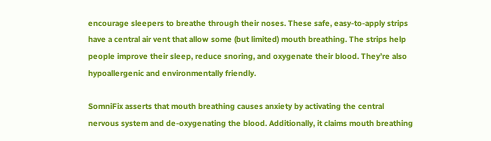encourage sleepers to breathe through their noses. These safe, easy-to-apply strips have a central air vent that allow some (but limited) mouth breathing. The strips help people improve their sleep, reduce snoring, and oxygenate their blood. They’re also hypoallergenic and environmentally friendly.

SomniFix asserts that mouth breathing causes anxiety by activating the central nervous system and de-oxygenating the blood. Additionally, it claims mouth breathing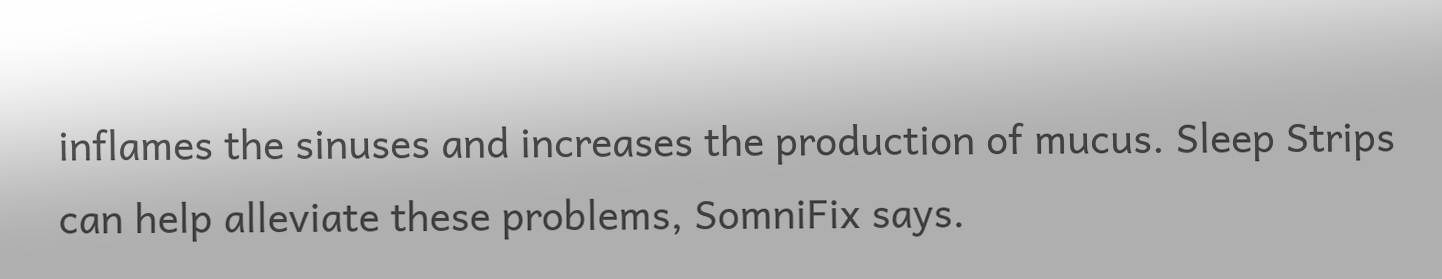inflames the sinuses and increases the production of mucus. Sleep Strips can help alleviate these problems, SomniFix says.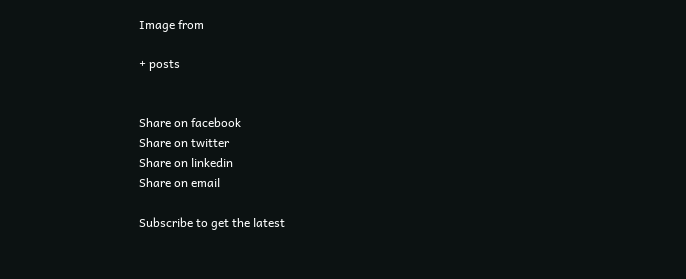Image from

+ posts


Share on facebook
Share on twitter
Share on linkedin
Share on email

Subscribe to get the latest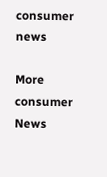consumer news

More consumer News